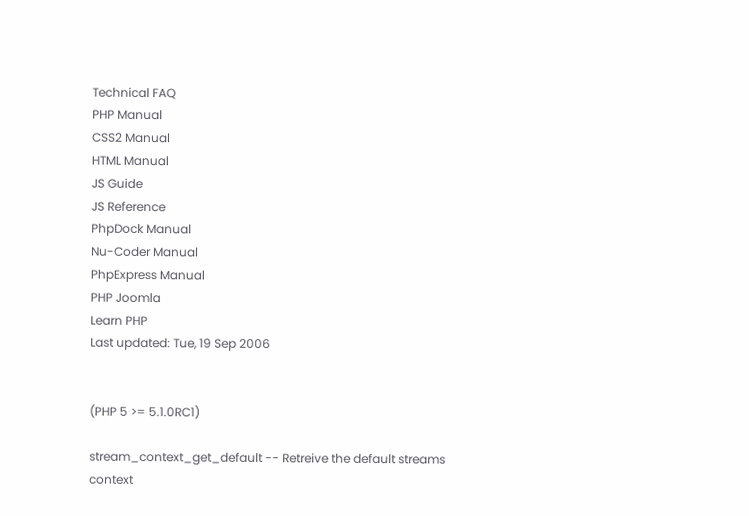Technical FAQ
PHP Manual
CSS2 Manual
HTML Manual
JS Guide
JS Reference
PhpDock Manual
Nu-Coder Manual
PhpExpress Manual
PHP Joomla
Learn PHP
Last updated: Tue, 19 Sep 2006


(PHP 5 >= 5.1.0RC1)

stream_context_get_default -- Retreive the default streams context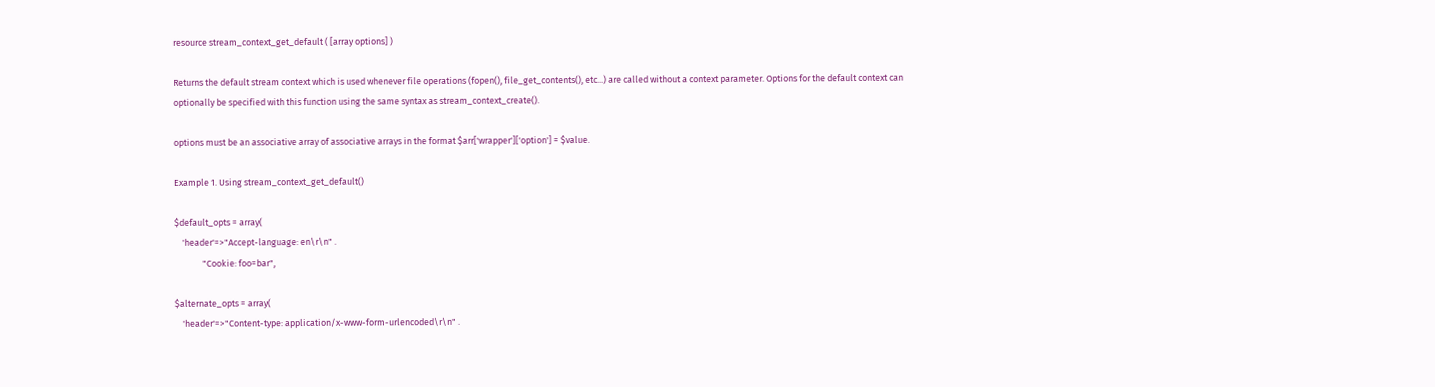resource stream_context_get_default ( [array options] )

Returns the default stream context which is used whenever file operations (fopen(), file_get_contents(), etc...) are called without a context parameter. Options for the default context can optionally be specified with this function using the same syntax as stream_context_create().

options must be an associative array of associative arrays in the format $arr['wrapper']['option'] = $value.

Example 1. Using stream_context_get_default()

$default_opts = array(
    'header'=>"Accept-language: en\r\n" .
              "Cookie: foo=bar",

$alternate_opts = array(
    'header'=>"Content-type: application/x-www-form-urlencoded\r\n" .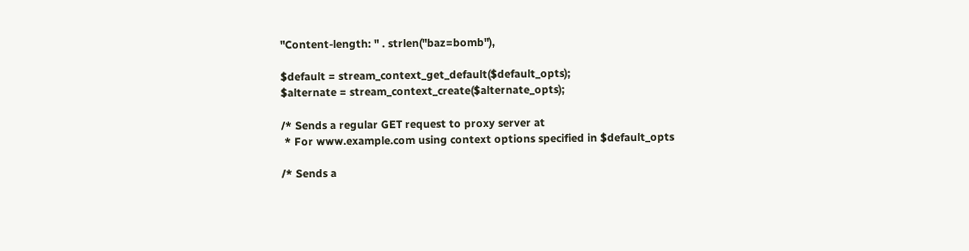"Content-length: " . strlen("baz=bomb"),

$default = stream_context_get_default($default_opts);
$alternate = stream_context_create($alternate_opts);

/* Sends a regular GET request to proxy server at
 * For www.example.com using context options specified in $default_opts

/* Sends a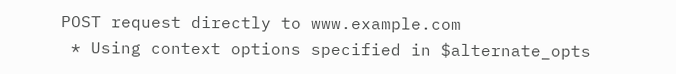POST request directly to www.example.com
 * Using context options specified in $alternate_opts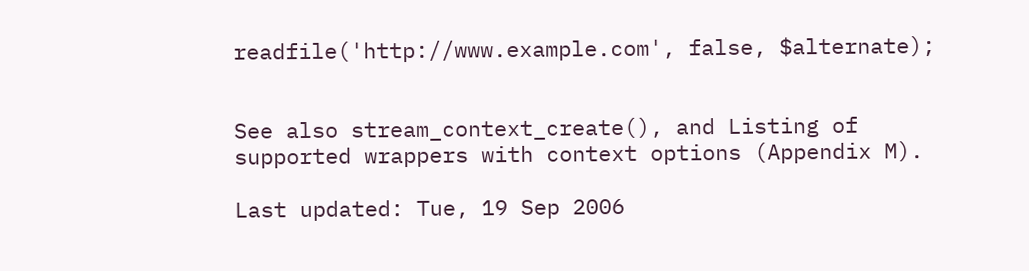readfile('http://www.example.com', false, $alternate);


See also stream_context_create(), and Listing of supported wrappers with context options (Appendix M).

Last updated: Tue, 19 Sep 2006